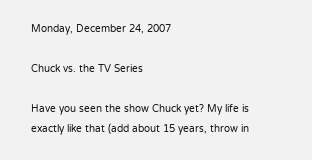Monday, December 24, 2007

Chuck vs. the TV Series

Have you seen the show Chuck yet? My life is exactly like that (add about 15 years, throw in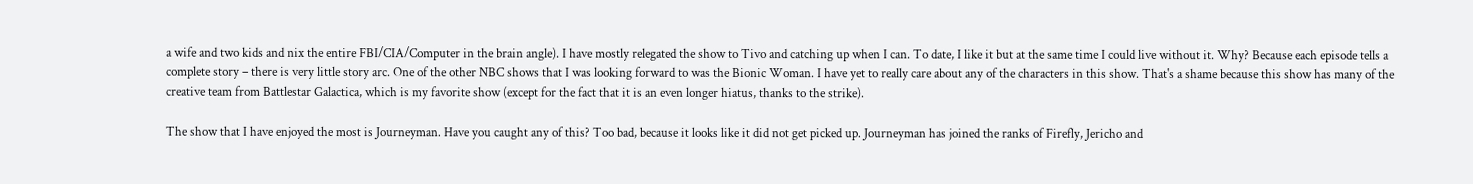a wife and two kids and nix the entire FBI/CIA/Computer in the brain angle). I have mostly relegated the show to Tivo and catching up when I can. To date, I like it but at the same time I could live without it. Why? Because each episode tells a complete story – there is very little story arc. One of the other NBC shows that I was looking forward to was the Bionic Woman. I have yet to really care about any of the characters in this show. That's a shame because this show has many of the creative team from Battlestar Galactica, which is my favorite show (except for the fact that it is an even longer hiatus, thanks to the strike).

The show that I have enjoyed the most is Journeyman. Have you caught any of this? Too bad, because it looks like it did not get picked up. Journeyman has joined the ranks of Firefly, Jericho and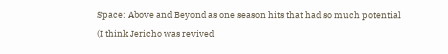Space: Above and Beyond as one season hits that had so much potential (I think Jericho was revived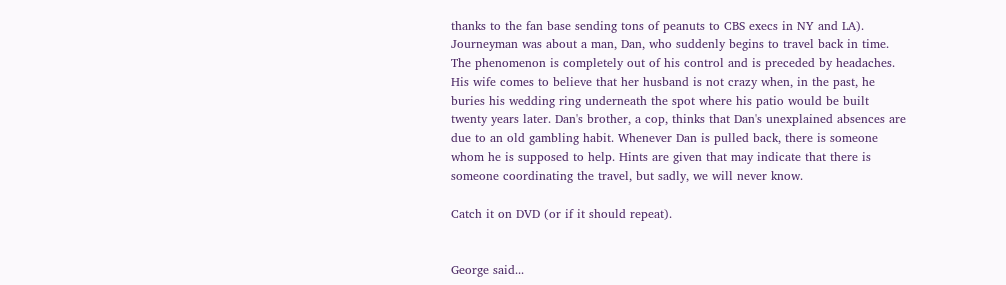thanks to the fan base sending tons of peanuts to CBS execs in NY and LA). Journeyman was about a man, Dan, who suddenly begins to travel back in time. The phenomenon is completely out of his control and is preceded by headaches. His wife comes to believe that her husband is not crazy when, in the past, he buries his wedding ring underneath the spot where his patio would be built twenty years later. Dan's brother, a cop, thinks that Dan's unexplained absences are due to an old gambling habit. Whenever Dan is pulled back, there is someone whom he is supposed to help. Hints are given that may indicate that there is someone coordinating the travel, but sadly, we will never know.

Catch it on DVD (or if it should repeat).


George said...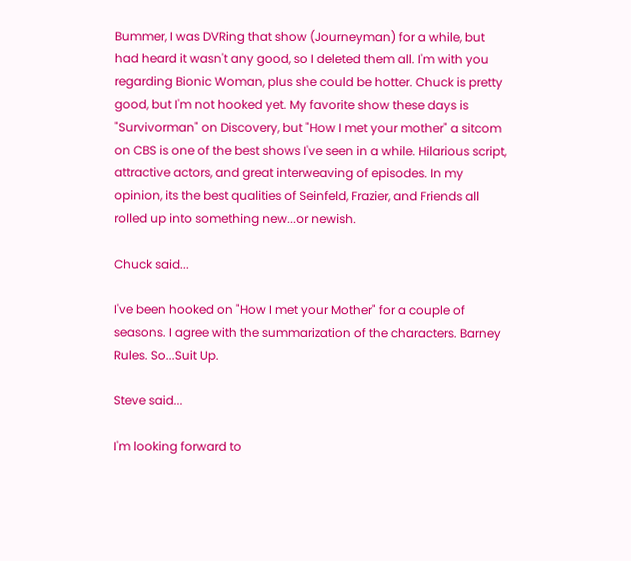Bummer, I was DVRing that show (Journeyman) for a while, but had heard it wasn't any good, so I deleted them all. I'm with you regarding Bionic Woman, plus she could be hotter. Chuck is pretty good, but I'm not hooked yet. My favorite show these days is "Survivorman" on Discovery, but "How I met your mother" a sitcom on CBS is one of the best shows I've seen in a while. Hilarious script, attractive actors, and great interweaving of episodes. In my opinion, its the best qualities of Seinfeld, Frazier, and Friends all rolled up into something new...or newish.

Chuck said...

I've been hooked on "How I met your Mother" for a couple of seasons. I agree with the summarization of the characters. Barney Rules. So...Suit Up.

Steve said...

I'm looking forward to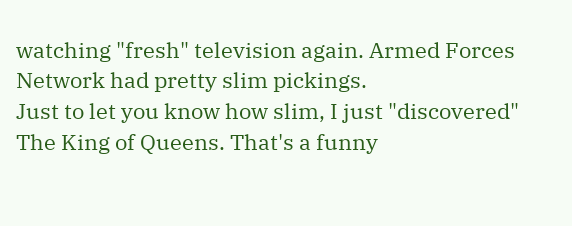watching "fresh" television again. Armed Forces Network had pretty slim pickings.
Just to let you know how slim, I just "discovered" The King of Queens. That's a funny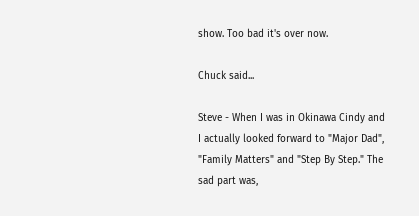show. Too bad it's over now.

Chuck said...

Steve - When I was in Okinawa Cindy and I actually looked forward to "Major Dad", "Family Matters" and "Step By Step." The sad part was,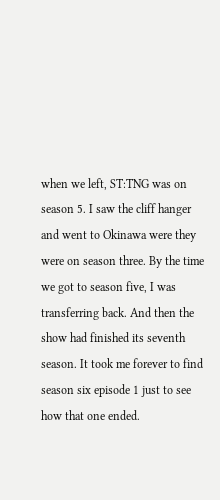when we left, ST:TNG was on season 5. I saw the cliff hanger and went to Okinawa were they were on season three. By the time we got to season five, I was transferring back. And then the show had finished its seventh season. It took me forever to find season six episode 1 just to see how that one ended.